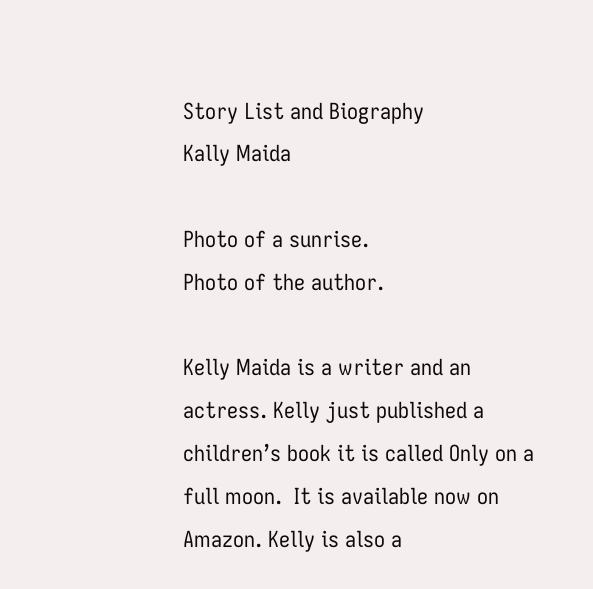Story List and Biography
Kally Maida

Photo of a sunrise.
Photo of the author.

Kelly Maida is a writer and an actress. Kelly just published a children’s book it is called Only on a full moon.  It is available now on Amazon. Kelly is also a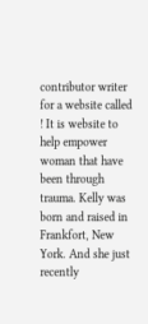contributor writer for a website called ! It is website to help empower woman that have been through trauma. Kelly was born and raised in Frankfort, New York. And she just recently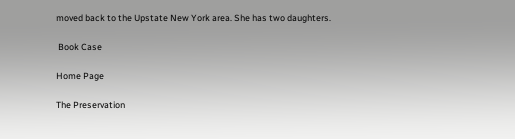moved back to the Upstate New York area. She has two daughters.

 Book Case

Home Page

The Preservation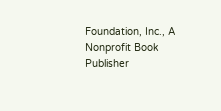Foundation, Inc., A Nonprofit Book Publisher